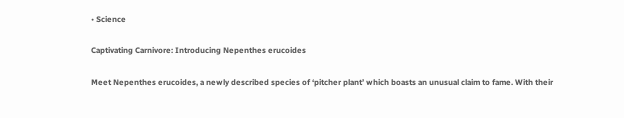• Science

Captivating Carnivore: Introducing Nepenthes erucoides

Meet Nepenthes erucoides, a newly described species of ‘pitcher plant’ which boasts an unusual claim to fame. With their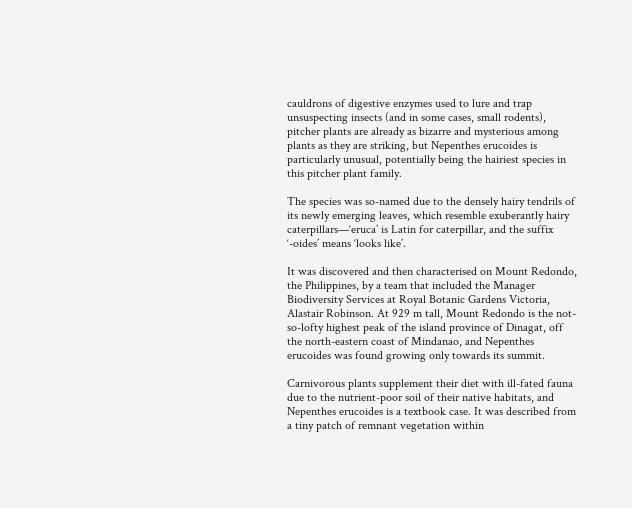cauldrons of digestive enzymes used to lure and trap unsuspecting insects (and in some cases, small rodents), pitcher plants are already as bizarre and mysterious among plants as they are striking, but Nepenthes erucoides is particularly unusual, potentially being the hairiest species in this pitcher plant family.

The species was so-named due to the densely hairy tendrils of its newly emerging leaves, which resemble exuberantly hairy caterpillars—‘eruca’ is Latin for caterpillar, and the suffix ‘-oides’ means ‘looks like’.

It was discovered and then characterised on Mount Redondo, the Philippines, by a team that included the Manager Biodiversity Services at Royal Botanic Gardens Victoria, Alastair Robinson. At 929 m tall, Mount Redondo is the not-so-lofty highest peak of the island province of Dinagat, off the north-eastern coast of Mindanao, and Nepenthes erucoides was found growing only towards its summit.

Carnivorous plants supplement their diet with ill-fated fauna due to the nutrient-poor soil of their native habitats, and Nepenthes erucoides is a textbook case. It was described from a tiny patch of remnant vegetation within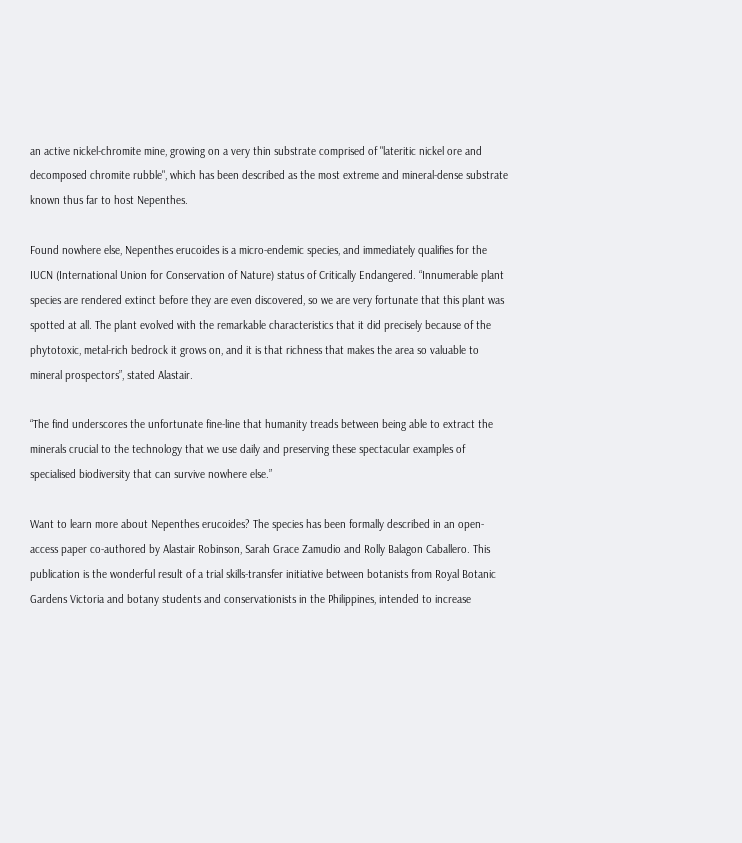an active nickel-chromite mine, growing on a very thin substrate comprised of "lateritic nickel ore and decomposed chromite rubble", which has been described as the most extreme and mineral-dense substrate known thus far to host Nepenthes.

Found nowhere else, Nepenthes erucoides is a micro-endemic species, and immediately qualifies for the IUCN (International Union for Conservation of Nature) status of Critically Endangered. “Innumerable plant species are rendered extinct before they are even discovered, so we are very fortunate that this plant was spotted at all. The plant evolved with the remarkable characteristics that it did precisely because of the phytotoxic, metal-rich bedrock it grows on, and it is that richness that makes the area so valuable to mineral prospectors”, stated Alastair.

“The find underscores the unfortunate fine-line that humanity treads between being able to extract the minerals crucial to the technology that we use daily and preserving these spectacular examples of specialised biodiversity that can survive nowhere else.”

Want to learn more about Nepenthes erucoides? The species has been formally described in an open-access paper co-authored by Alastair Robinson, Sarah Grace Zamudio and Rolly Balagon Caballero. This publication is the wonderful result of a trial skills-transfer initiative between botanists from Royal Botanic Gardens Victoria and botany students and conservationists in the Philippines, intended to increase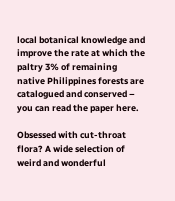local botanical knowledge and improve the rate at which the paltry 3% of remaining native Philippines forests are catalogued and conserved – you can read the paper here.

Obsessed with cut-throat flora? A wide selection of weird and wonderful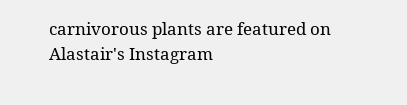carnivorous plants are featured on Alastair's Instagram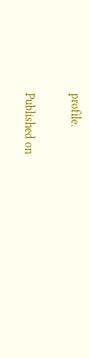profile.

Published on